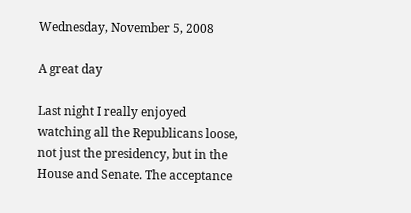Wednesday, November 5, 2008

A great day

Last night I really enjoyed watching all the Republicans loose, not just the presidency, but in the House and Senate. The acceptance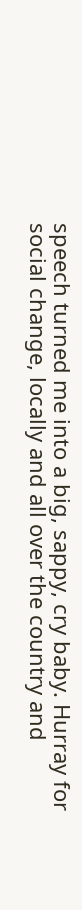speech turned me into a big, sappy, cry baby. Hurray for social change, locally and all over the country and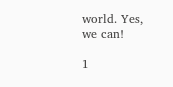world. Yes, we can!

1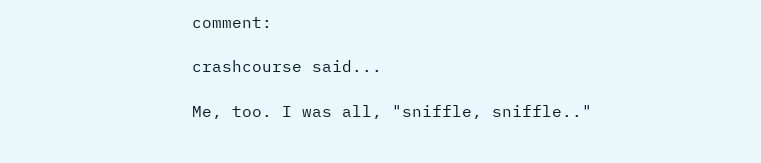comment:

crashcourse said...

Me, too. I was all, "sniffle, sniffle.."